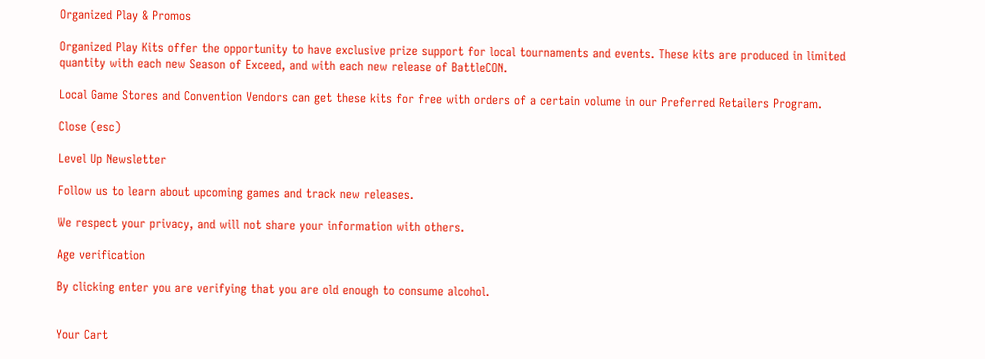Organized Play & Promos

Organized Play Kits offer the opportunity to have exclusive prize support for local tournaments and events. These kits are produced in limited quantity with each new Season of Exceed, and with each new release of BattleCON.

Local Game Stores and Convention Vendors can get these kits for free with orders of a certain volume in our Preferred Retailers Program.

Close (esc)

Level Up Newsletter

Follow us to learn about upcoming games and track new releases.

We respect your privacy, and will not share your information with others.

Age verification

By clicking enter you are verifying that you are old enough to consume alcohol.


Your Cart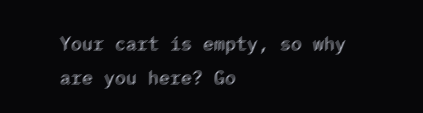Your cart is empty, so why are you here? Go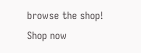browse the shop!
Shop now